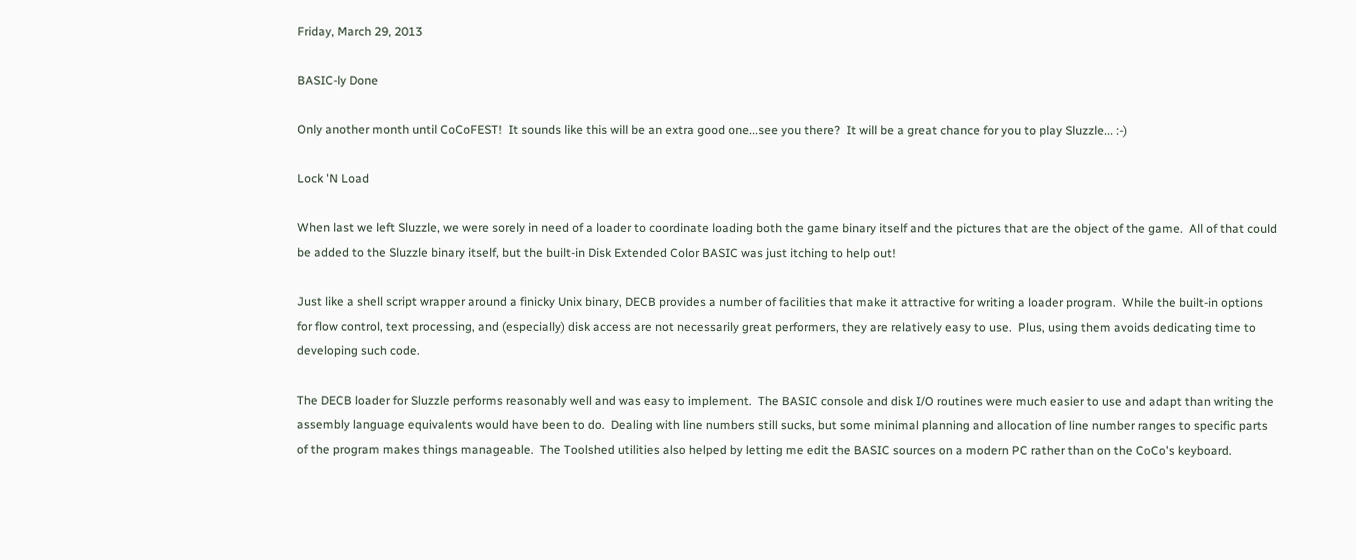Friday, March 29, 2013

BASIC-ly Done

Only another month until CoCoFEST!  It sounds like this will be an extra good one...see you there?  It will be a great chance for you to play Sluzzle... :-)

Lock 'N Load

When last we left Sluzzle, we were sorely in need of a loader to coordinate loading both the game binary itself and the pictures that are the object of the game.  All of that could be added to the Sluzzle binary itself, but the built-in Disk Extended Color BASIC was just itching to help out!

Just like a shell script wrapper around a finicky Unix binary, DECB provides a number of facilities that make it attractive for writing a loader program.  While the built-in options for flow control, text processing, and (especially) disk access are not necessarily great performers, they are relatively easy to use.  Plus, using them avoids dedicating time to developing such code.

The DECB loader for Sluzzle performs reasonably well and was easy to implement.  The BASIC console and disk I/O routines were much easier to use and adapt than writing the assembly language equivalents would have been to do.  Dealing with line numbers still sucks, but some minimal planning and allocation of line number ranges to specific parts of the program makes things manageable.  The Toolshed utilities also helped by letting me edit the BASIC sources on a modern PC rather than on the CoCo's keyboard.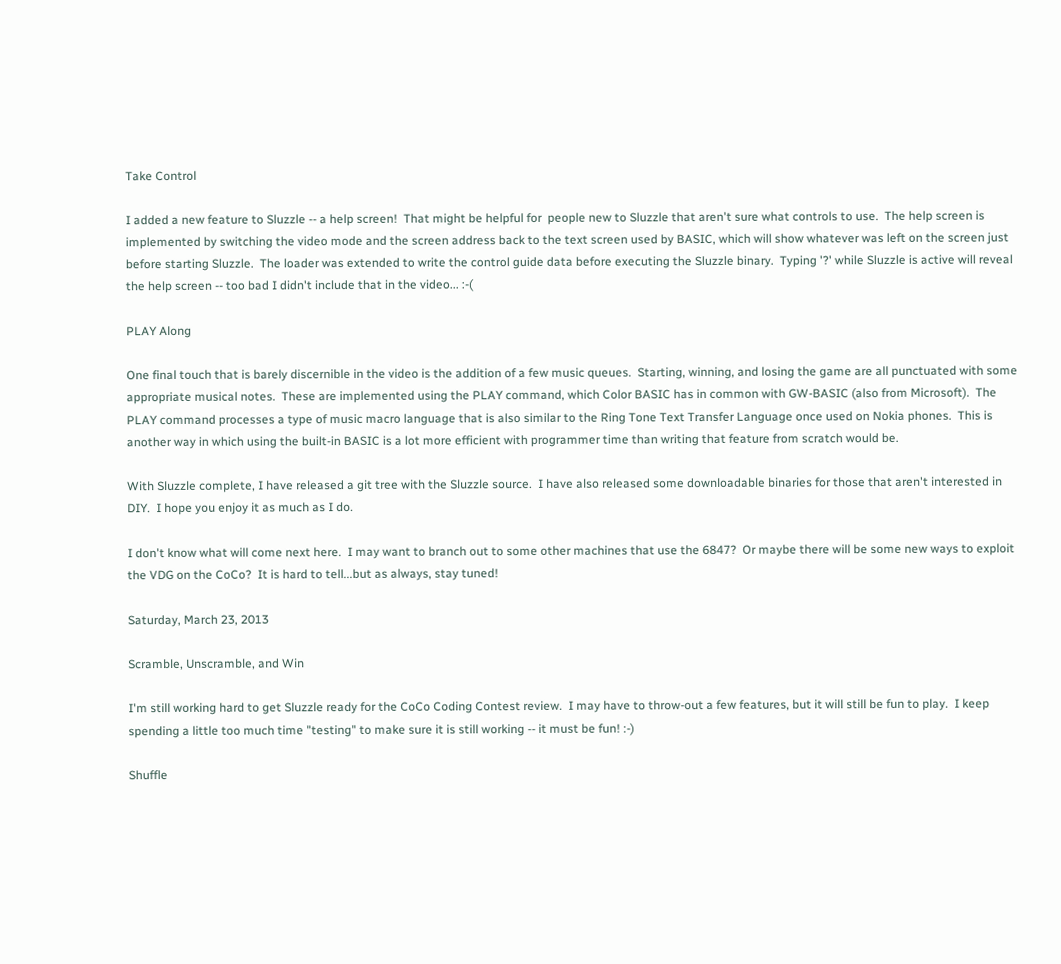Take Control

I added a new feature to Sluzzle -- a help screen!  That might be helpful for  people new to Sluzzle that aren't sure what controls to use.  The help screen is implemented by switching the video mode and the screen address back to the text screen used by BASIC, which will show whatever was left on the screen just before starting Sluzzle.  The loader was extended to write the control guide data before executing the Sluzzle binary.  Typing '?' while Sluzzle is active will reveal the help screen -- too bad I didn't include that in the video... :-(

PLAY Along

One final touch that is barely discernible in the video is the addition of a few music queues.  Starting, winning, and losing the game are all punctuated with some appropriate musical notes.  These are implemented using the PLAY command, which Color BASIC has in common with GW-BASIC (also from Microsoft).  The PLAY command processes a type of music macro language that is also similar to the Ring Tone Text Transfer Language once used on Nokia phones.  This is another way in which using the built-in BASIC is a lot more efficient with programmer time than writing that feature from scratch would be.

With Sluzzle complete, I have released a git tree with the Sluzzle source.  I have also released some downloadable binaries for those that aren't interested in DIY.  I hope you enjoy it as much as I do.

I don't know what will come next here.  I may want to branch out to some other machines that use the 6847?  Or maybe there will be some new ways to exploit the VDG on the CoCo?  It is hard to tell...but as always, stay tuned!

Saturday, March 23, 2013

Scramble, Unscramble, and Win

I'm still working hard to get Sluzzle ready for the CoCo Coding Contest review.  I may have to throw-out a few features, but it will still be fun to play.  I keep spending a little too much time "testing" to make sure it is still working -- it must be fun! :-)

Shuffle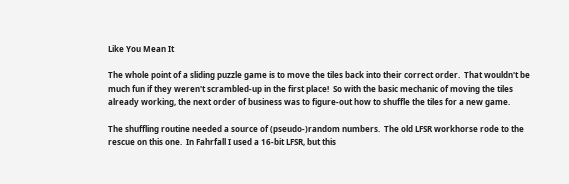Like You Mean It

The whole point of a sliding puzzle game is to move the tiles back into their correct order.  That wouldn't be much fun if they weren't scrambled-up in the first place!  So with the basic mechanic of moving the tiles already working, the next order of business was to figure-out how to shuffle the tiles for a new game.

The shuffling routine needed a source of (pseudo-)random numbers.  The old LFSR workhorse rode to the rescue on this one.  In Fahrfall I used a 16-bit LFSR, but this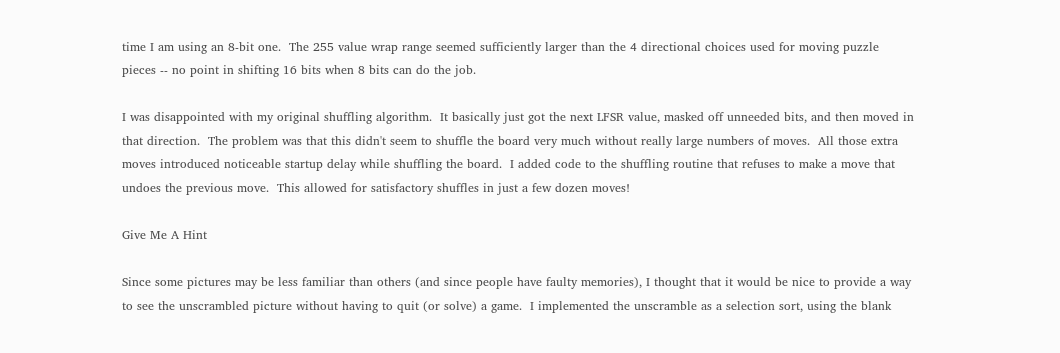time I am using an 8-bit one.  The 255 value wrap range seemed sufficiently larger than the 4 directional choices used for moving puzzle pieces -- no point in shifting 16 bits when 8 bits can do the job.

I was disappointed with my original shuffling algorithm.  It basically just got the next LFSR value, masked off unneeded bits, and then moved in that direction.  The problem was that this didn't seem to shuffle the board very much without really large numbers of moves.  All those extra moves introduced noticeable startup delay while shuffling the board.  I added code to the shuffling routine that refuses to make a move that undoes the previous move.  This allowed for satisfactory shuffles in just a few dozen moves!

Give Me A Hint

Since some pictures may be less familiar than others (and since people have faulty memories), I thought that it would be nice to provide a way to see the unscrambled picture without having to quit (or solve) a game.  I implemented the unscramble as a selection sort, using the blank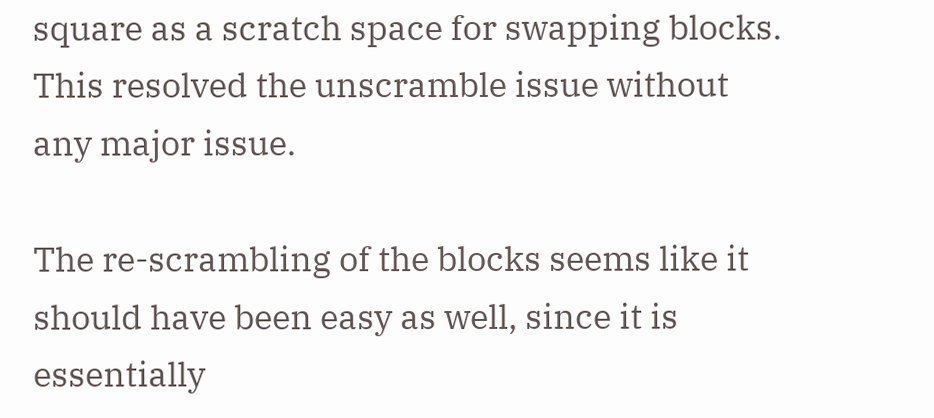square as a scratch space for swapping blocks.  This resolved the unscramble issue without any major issue.

The re-scrambling of the blocks seems like it should have been easy as well, since it is essentially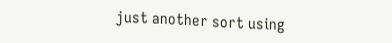just another sort using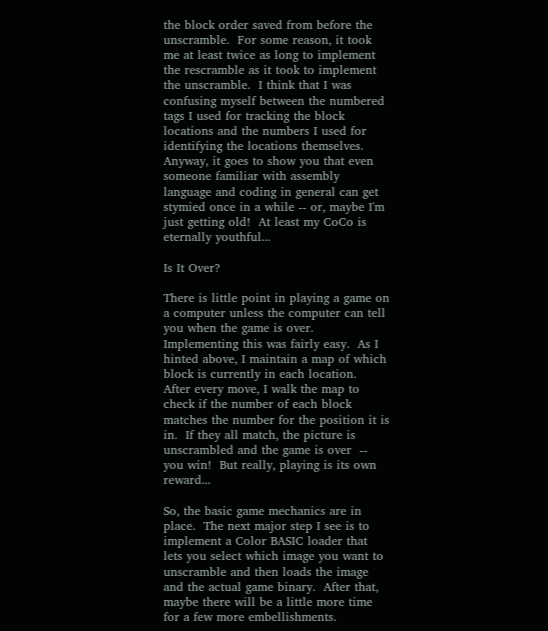the block order saved from before the unscramble.  For some reason, it took me at least twice as long to implement the rescramble as it took to implement the unscramble.  I think that I was confusing myself between the numbered tags I used for tracking the block locations and the numbers I used for identifying the locations themselves.  Anyway, it goes to show you that even someone familiar with assembly language and coding in general can get stymied once in a while -- or, maybe I'm just getting old!  At least my CoCo is eternally youthful...

Is It Over?

There is little point in playing a game on a computer unless the computer can tell you when the game is over.  Implementing this was fairly easy.  As I hinted above, I maintain a map of which block is currently in each location.  After every move, I walk the map to check if the number of each block matches the number for the position it is in.  If they all match, the picture is unscrambled and the game is over  -- you win!  But really, playing is its own reward...

So, the basic game mechanics are in place.  The next major step I see is to implement a Color BASIC loader that lets you select which image you want to unscramble and then loads the image and the actual game binary.  After that, maybe there will be a little more time for a few more embellishments.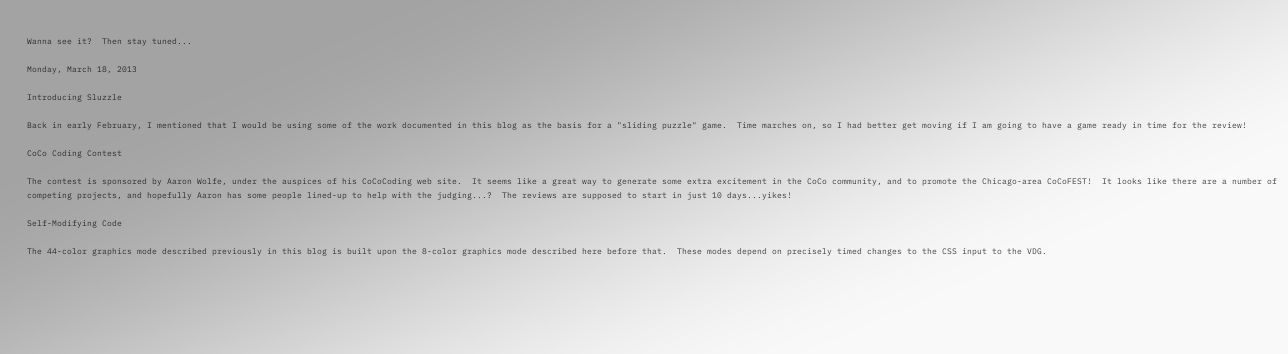Wanna see it?  Then stay tuned...

Monday, March 18, 2013

Introducing Sluzzle

Back in early February, I mentioned that I would be using some of the work documented in this blog as the basis for a "sliding puzzle" game.  Time marches on, so I had better get moving if I am going to have a game ready in time for the review!

CoCo Coding Contest

The contest is sponsored by Aaron Wolfe, under the auspices of his CoCoCoding web site.  It seems like a great way to generate some extra excitement in the CoCo community, and to promote the Chicago-area CoCoFEST!  It looks like there are a number of competing projects, and hopefully Aaron has some people lined-up to help with the judging...?  The reviews are supposed to start in just 10 days...yikes!

Self-Modifying Code

The 44-color graphics mode described previously in this blog is built upon the 8-color graphics mode described here before that.  These modes depend on precisely timed changes to the CSS input to the VDG.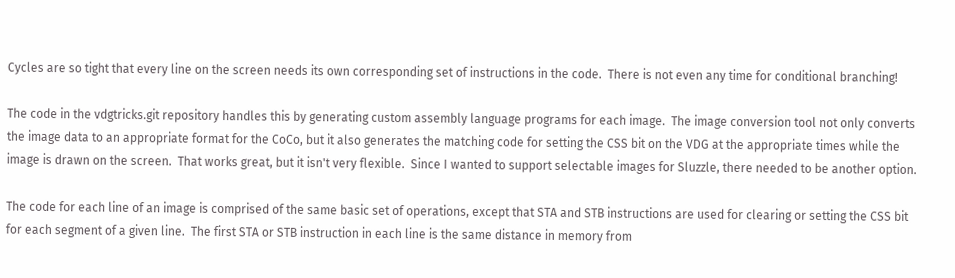Cycles are so tight that every line on the screen needs its own corresponding set of instructions in the code.  There is not even any time for conditional branching!

The code in the vdgtricks.git repository handles this by generating custom assembly language programs for each image.  The image conversion tool not only converts the image data to an appropriate format for the CoCo, but it also generates the matching code for setting the CSS bit on the VDG at the appropriate times while the image is drawn on the screen.  That works great, but it isn't very flexible.  Since I wanted to support selectable images for Sluzzle, there needed to be another option.

The code for each line of an image is comprised of the same basic set of operations, except that STA and STB instructions are used for clearing or setting the CSS bit for each segment of a given line.  The first STA or STB instruction in each line is the same distance in memory from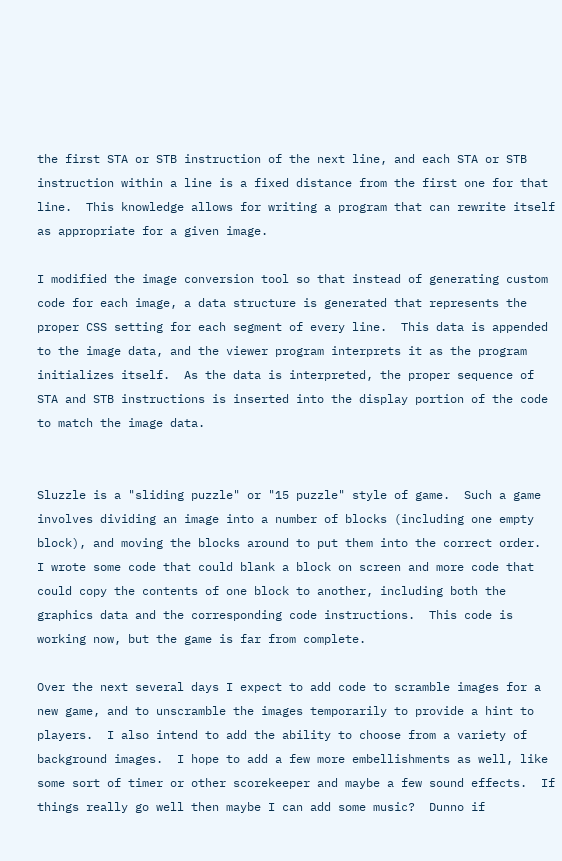the first STA or STB instruction of the next line, and each STA or STB instruction within a line is a fixed distance from the first one for that line.  This knowledge allows for writing a program that can rewrite itself as appropriate for a given image.

I modified the image conversion tool so that instead of generating custom code for each image, a data structure is generated that represents the proper CSS setting for each segment of every line.  This data is appended to the image data, and the viewer program interprets it as the program initializes itself.  As the data is interpreted, the proper sequence of STA and STB instructions is inserted into the display portion of the code to match the image data.


Sluzzle is a "sliding puzzle" or "15 puzzle" style of game.  Such a game involves dividing an image into a number of blocks (including one empty block), and moving the blocks around to put them into the correct order.  I wrote some code that could blank a block on screen and more code that could copy the contents of one block to another, including both the graphics data and the corresponding code instructions.  This code is working now, but the game is far from complete.

Over the next several days I expect to add code to scramble images for a new game, and to unscramble the images temporarily to provide a hint to players.  I also intend to add the ability to choose from a variety of background images.  I hope to add a few more embellishments as well, like some sort of timer or other scorekeeper and maybe a few sound effects.  If things really go well then maybe I can add some music?  Dunno if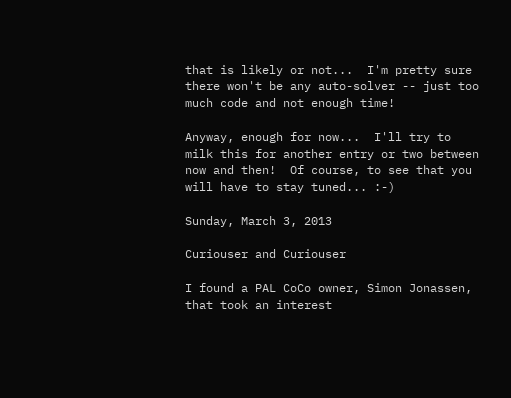that is likely or not...  I'm pretty sure there won't be any auto-solver -- just too much code and not enough time!

Anyway, enough for now...  I'll try to milk this for another entry or two between now and then!  Of course, to see that you will have to stay tuned... :-)

Sunday, March 3, 2013

Curiouser and Curiouser

I found a PAL CoCo owner, Simon Jonassen, that took an interest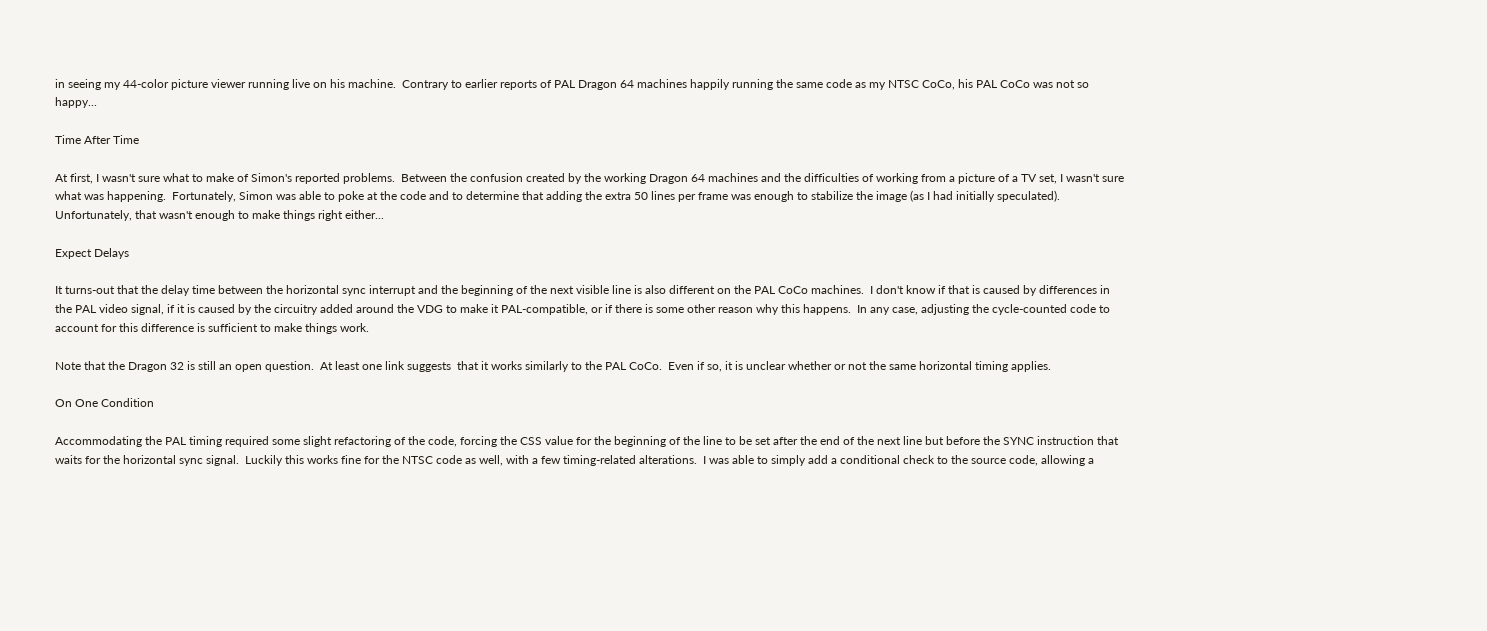in seeing my 44-color picture viewer running live on his machine.  Contrary to earlier reports of PAL Dragon 64 machines happily running the same code as my NTSC CoCo, his PAL CoCo was not so happy...

Time After Time

At first, I wasn't sure what to make of Simon's reported problems.  Between the confusion created by the working Dragon 64 machines and the difficulties of working from a picture of a TV set, I wasn't sure what was happening.  Fortunately, Simon was able to poke at the code and to determine that adding the extra 50 lines per frame was enough to stabilize the image (as I had initially speculated).  Unfortunately, that wasn't enough to make things right either...

Expect Delays

It turns-out that the delay time between the horizontal sync interrupt and the beginning of the next visible line is also different on the PAL CoCo machines.  I don't know if that is caused by differences in the PAL video signal, if it is caused by the circuitry added around the VDG to make it PAL-compatible, or if there is some other reason why this happens.  In any case, adjusting the cycle-counted code to account for this difference is sufficient to make things work.

Note that the Dragon 32 is still an open question.  At least one link suggests  that it works similarly to the PAL CoCo.  Even if so, it is unclear whether or not the same horizontal timing applies.

On One Condition

Accommodating the PAL timing required some slight refactoring of the code, forcing the CSS value for the beginning of the line to be set after the end of the next line but before the SYNC instruction that waits for the horizontal sync signal.  Luckily this works fine for the NTSC code as well, with a few timing-related alterations.  I was able to simply add a conditional check to the source code, allowing a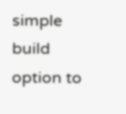simple build option to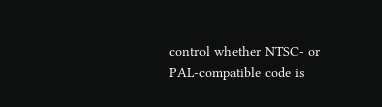control whether NTSC- or PAL-compatible code is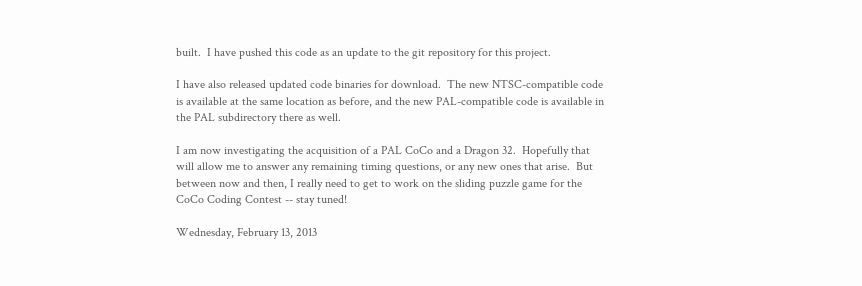built.  I have pushed this code as an update to the git repository for this project.

I have also released updated code binaries for download.  The new NTSC-compatible code is available at the same location as before, and the new PAL-compatible code is available in the PAL subdirectory there as well.

I am now investigating the acquisition of a PAL CoCo and a Dragon 32.  Hopefully that will allow me to answer any remaining timing questions, or any new ones that arise.  But between now and then, I really need to get to work on the sliding puzzle game for the CoCo Coding Contest -- stay tuned!

Wednesday, February 13, 2013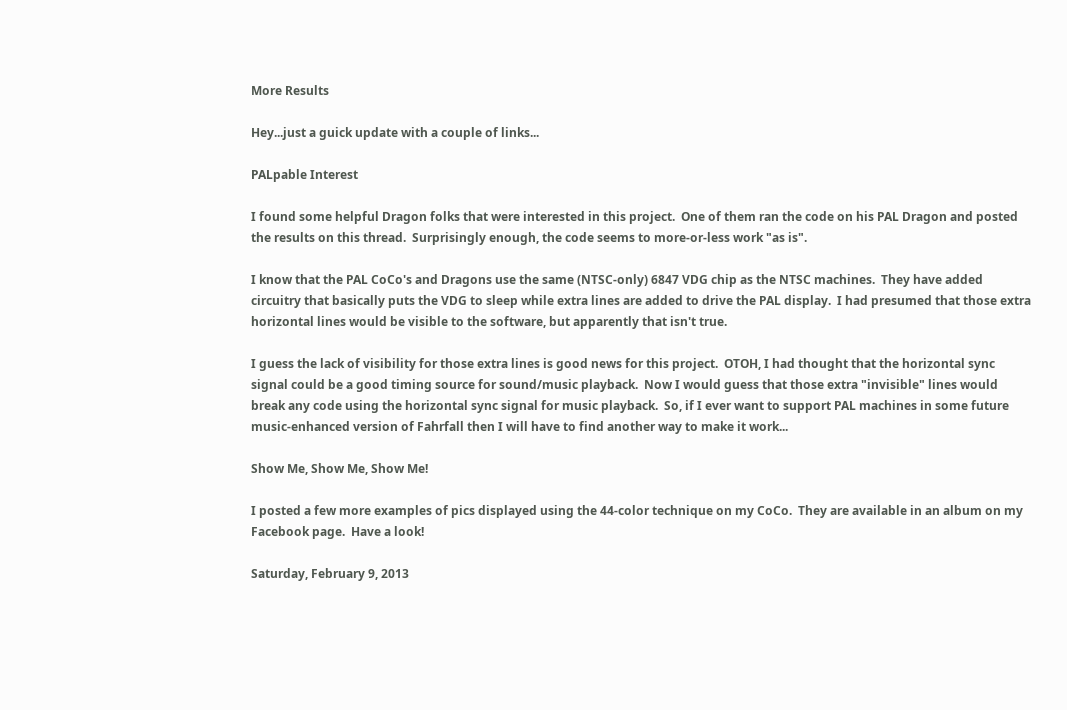More Results

Hey...just a guick update with a couple of links...

PALpable Interest

I found some helpful Dragon folks that were interested in this project.  One of them ran the code on his PAL Dragon and posted the results on this thread.  Surprisingly enough, the code seems to more-or-less work "as is".

I know that the PAL CoCo's and Dragons use the same (NTSC-only) 6847 VDG chip as the NTSC machines.  They have added circuitry that basically puts the VDG to sleep while extra lines are added to drive the PAL display.  I had presumed that those extra horizontal lines would be visible to the software, but apparently that isn't true.

I guess the lack of visibility for those extra lines is good news for this project.  OTOH, I had thought that the horizontal sync signal could be a good timing source for sound/music playback.  Now I would guess that those extra "invisible" lines would break any code using the horizontal sync signal for music playback.  So, if I ever want to support PAL machines in some future music-enhanced version of Fahrfall then I will have to find another way to make it work...

Show Me, Show Me, Show Me!

I posted a few more examples of pics displayed using the 44-color technique on my CoCo.  They are available in an album on my Facebook page.  Have a look!

Saturday, February 9, 2013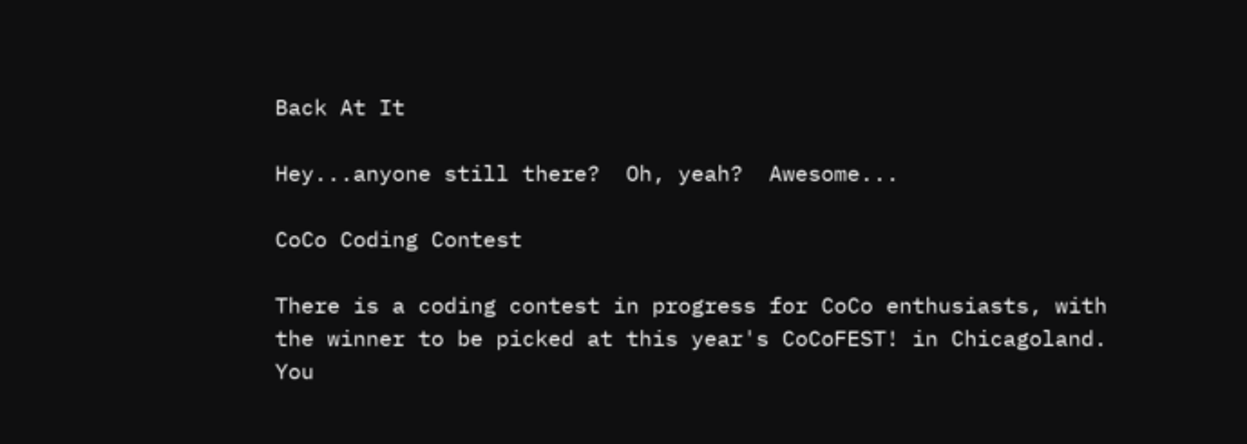Back At It

Hey...anyone still there?  Oh, yeah?  Awesome...

CoCo Coding Contest

There is a coding contest in progress for CoCo enthusiasts, with the winner to be picked at this year's CoCoFEST! in Chicagoland.  You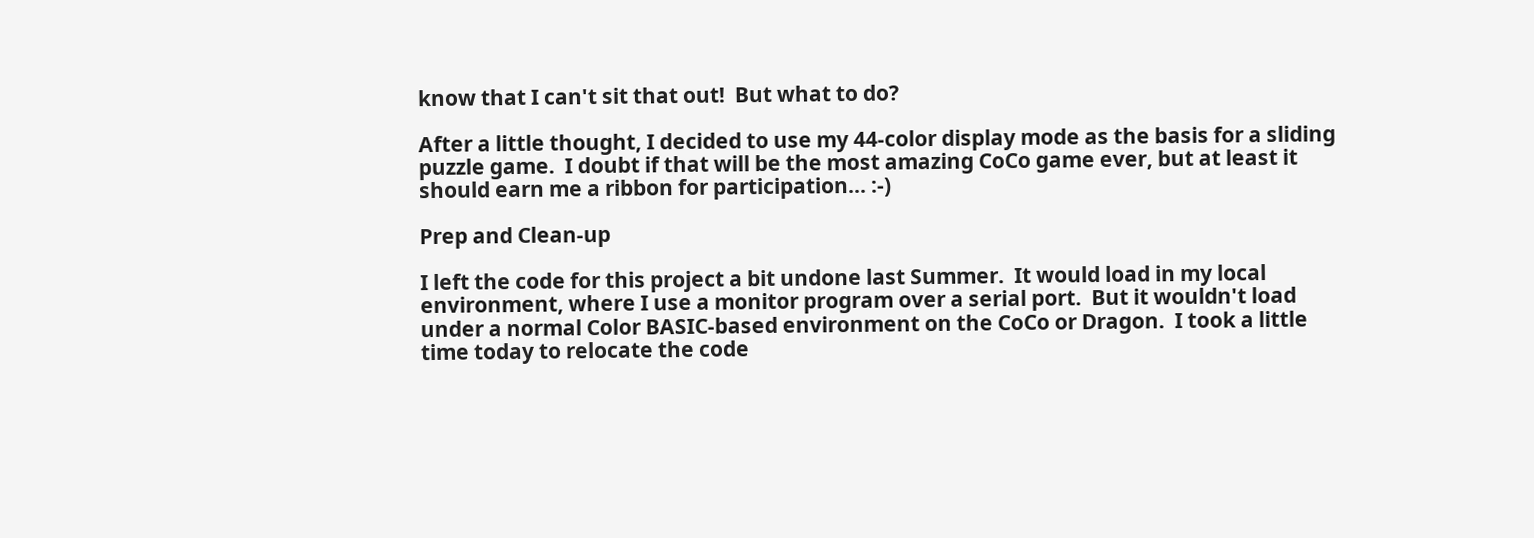know that I can't sit that out!  But what to do?

After a little thought, I decided to use my 44-color display mode as the basis for a sliding puzzle game.  I doubt if that will be the most amazing CoCo game ever, but at least it should earn me a ribbon for participation... :-)

Prep and Clean-up

I left the code for this project a bit undone last Summer.  It would load in my local environment, where I use a monitor program over a serial port.  But it wouldn't load under a normal Color BASIC-based environment on the CoCo or Dragon.  I took a little time today to relocate the code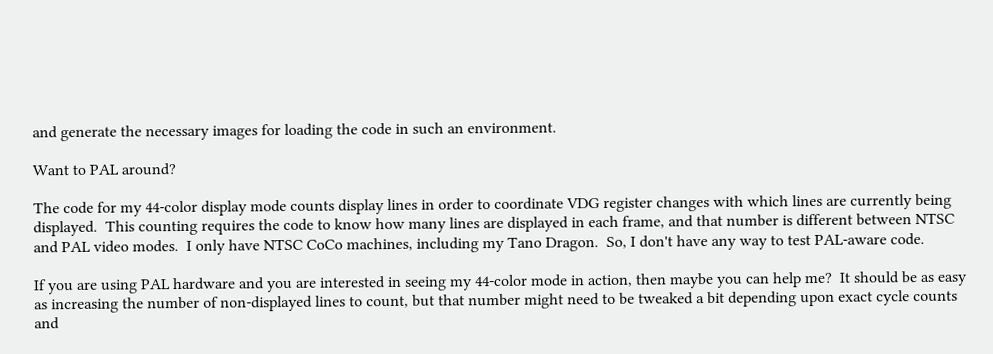and generate the necessary images for loading the code in such an environment.

Want to PAL around?

The code for my 44-color display mode counts display lines in order to coordinate VDG register changes with which lines are currently being displayed.  This counting requires the code to know how many lines are displayed in each frame, and that number is different between NTSC and PAL video modes.  I only have NTSC CoCo machines, including my Tano Dragon.  So, I don't have any way to test PAL-aware code.

If you are using PAL hardware and you are interested in seeing my 44-color mode in action, then maybe you can help me?  It should be as easy as increasing the number of non-displayed lines to count, but that number might need to be tweaked a bit depending upon exact cycle counts and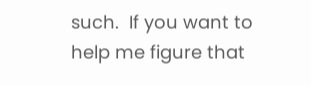such.  If you want to help me figure that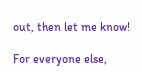out, then let me know!

For everyone else,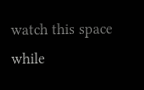watch this space while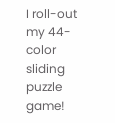I roll-out my 44-color sliding puzzle game!